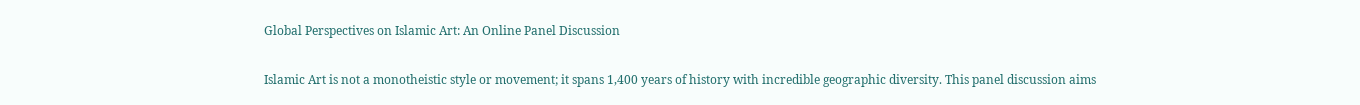Global Perspectives on Islamic Art: An Online Panel Discussion

Islamic Art is not a monotheistic style or movement; it spans 1,400 years of history with incredible geographic diversity. This panel discussion aims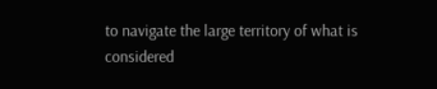to navigate the large territory of what is considered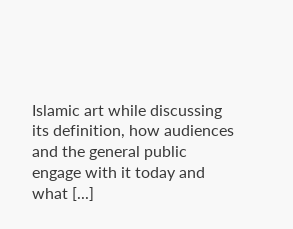Islamic art while discussing its definition, how audiences and the general public engage with it today and what [...]